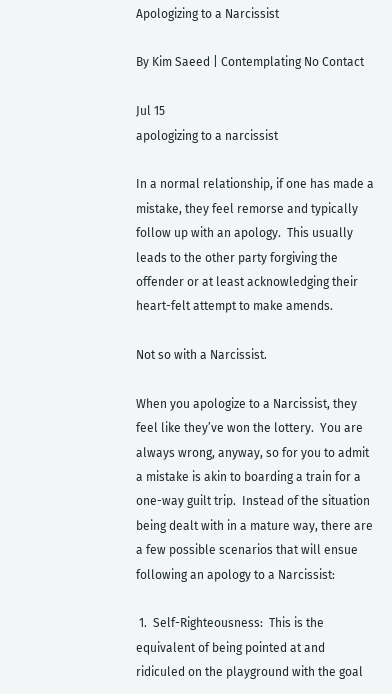Apologizing to a Narcissist

By Kim Saeed | Contemplating No Contact

Jul 15
apologizing to a narcissist

In a normal relationship, if one has made a mistake, they feel remorse and typically follow up with an apology.  This usually leads to the other party forgiving the offender or at least acknowledging their heart-felt attempt to make amends.

Not so with a Narcissist.

When you apologize to a Narcissist, they feel like they’ve won the lottery.  You are always wrong, anyway, so for you to admit a mistake is akin to boarding a train for a one-way guilt trip.  Instead of the situation being dealt with in a mature way, there are a few possible scenarios that will ensue following an apology to a Narcissist:

 1.  Self-Righteousness:  This is the equivalent of being pointed at and ridiculed on the playground with the goal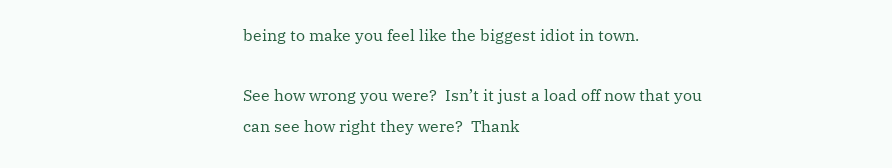being to make you feel like the biggest idiot in town.

See how wrong you were?  Isn’t it just a load off now that you can see how right they were?  Thank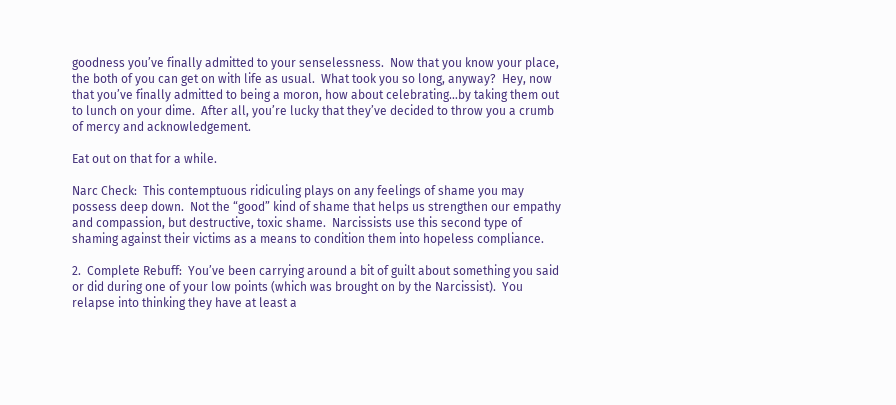goodness you’ve finally admitted to your senselessness.  Now that you know your place, the both of you can get on with life as usual.  What took you so long, anyway?  Hey, now that you’ve finally admitted to being a moron, how about celebrating…by taking them out to lunch on your dime.  After all, you’re lucky that they’ve decided to throw you a crumb of mercy and acknowledgement.

Eat out on that for a while.

Narc Check:  This contemptuous ridiculing plays on any feelings of shame you may possess deep down.  Not the “good” kind of shame that helps us strengthen our empathy and compassion, but destructive, toxic shame.  Narcissists use this second type of shaming against their victims as a means to condition them into hopeless compliance.

2.  Complete Rebuff:  You’ve been carrying around a bit of guilt about something you said or did during one of your low points (which was brought on by the Narcissist).  You relapse into thinking they have at least a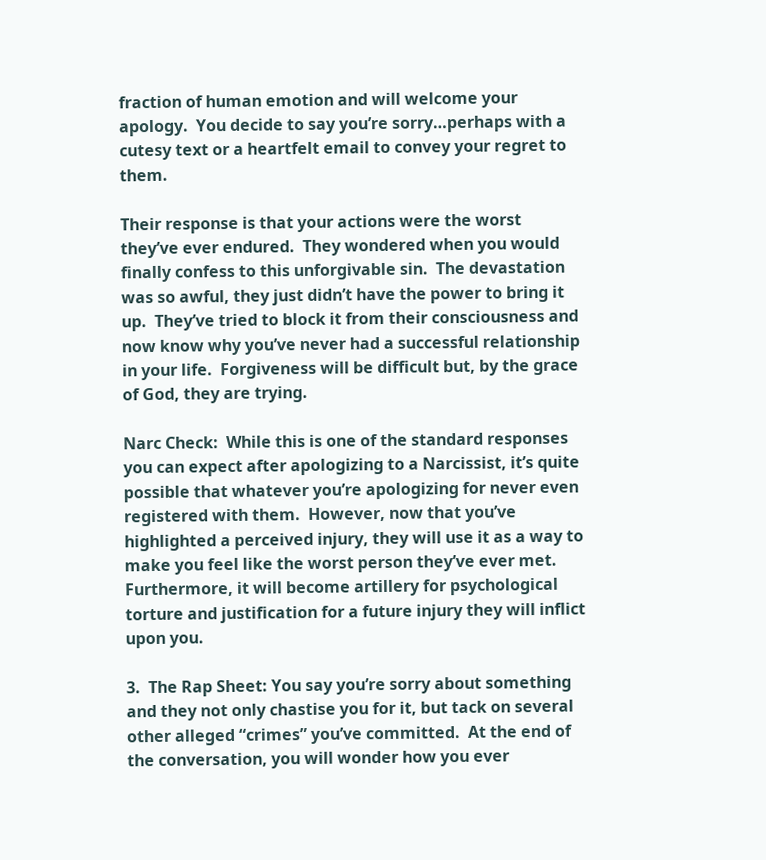fraction of human emotion and will welcome your apology.  You decide to say you’re sorry…perhaps with a cutesy text or a heartfelt email to convey your regret to them.

Their response is that your actions were the worst they’ve ever endured.  They wondered when you would finally confess to this unforgivable sin.  The devastation was so awful, they just didn’t have the power to bring it up.  They’ve tried to block it from their consciousness and now know why you’ve never had a successful relationship in your life.  Forgiveness will be difficult but, by the grace of God, they are trying.

Narc Check:  While this is one of the standard responses you can expect after apologizing to a Narcissist, it’s quite possible that whatever you’re apologizing for never even registered with them.  However, now that you’ve highlighted a perceived injury, they will use it as a way to make you feel like the worst person they’ve ever met.  Furthermore, it will become artillery for psychological torture and justification for a future injury they will inflict upon you.

3.  The Rap Sheet: You say you’re sorry about something and they not only chastise you for it, but tack on several other alleged “crimes” you’ve committed.  At the end of the conversation, you will wonder how you ever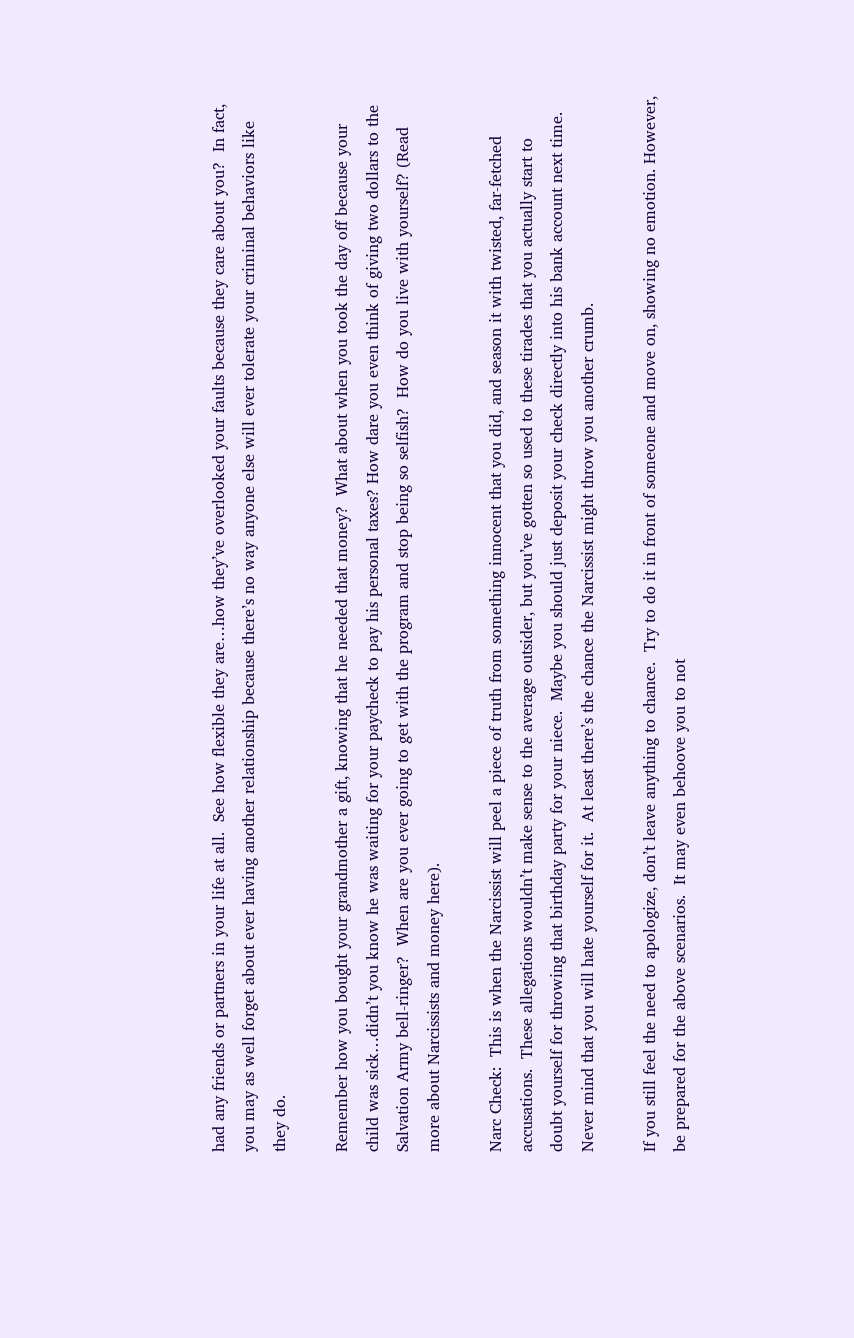had any friends or partners in your life at all.  See how flexible they are…how they’ve overlooked your faults because they care about you?  In fact, you may as well forget about ever having another relationship because there’s no way anyone else will ever tolerate your criminal behaviors like they do.

Remember how you bought your grandmother a gift, knowing that he needed that money?  What about when you took the day off because your child was sick…didn’t you know he was waiting for your paycheck to pay his personal taxes? How dare you even think of giving two dollars to the Salvation Army bell-ringer?  When are you ever going to get with the program and stop being so selfish?  How do you live with yourself? (Read more about Narcissists and money here).

Narc Check:  This is when the Narcissist will peel a piece of truth from something innocent that you did, and season it with twisted, far-fetched accusations.  These allegations wouldn’t make sense to the average outsider, but you’ve gotten so used to these tirades that you actually start to doubt yourself for throwing that birthday party for your niece.  Maybe you should just deposit your check directly into his bank account next time.  Never mind that you will hate yourself for it.  At least there’s the chance the Narcissist might throw you another crumb.

If you still feel the need to apologize, don’t leave anything to chance.  Try to do it in front of someone and move on, showing no emotion. However, be prepared for the above scenarios.  It may even behoove you to not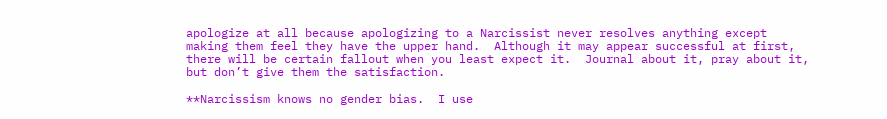apologize at all because apologizing to a Narcissist never resolves anything except making them feel they have the upper hand.  Although it may appear successful at first, there will be certain fallout when you least expect it.  Journal about it, pray about it, but don’t give them the satisfaction.

**Narcissism knows no gender bias.  I use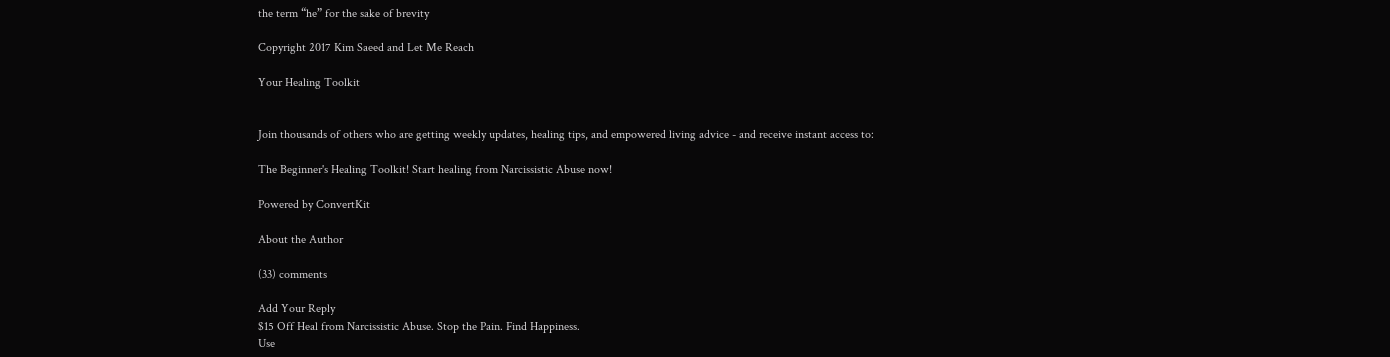the term “he” for the sake of brevity

Copyright 2017 Kim Saeed and Let Me Reach

Your Healing Toolkit


Join thousands of others who are getting weekly updates, healing tips, and empowered living advice - and receive instant access to:

The Beginner's Healing Toolkit! Start healing from Narcissistic Abuse now!

Powered by ConvertKit

About the Author

(33) comments

Add Your Reply
$15 Off Heal from Narcissistic Abuse. Stop the Pain. Find Happiness.
Use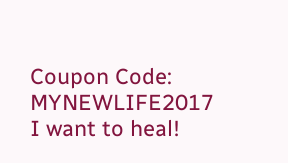Coupon Code: MYNEWLIFE2017
I want to heal!